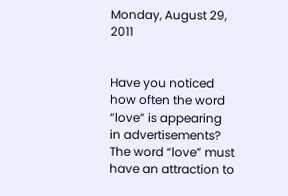Monday, August 29, 2011


Have you noticed how often the word “love” is appearing in advertisements?  The word “love” must have an attraction to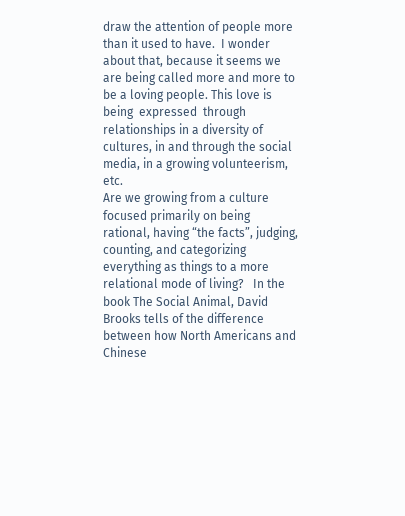draw the attention of people more than it used to have.  I wonder about that, because it seems we are being called more and more to be a loving people. This love is being  expressed  through relationships in a diversity of cultures, in and through the social media, in a growing volunteerism, etc.
Are we growing from a culture focused primarily on being rational, having “the facts”, judging, counting, and categorizing everything as things to a more relational mode of living?   In the book The Social Animal, David Brooks tells of the difference between how North Americans and Chinese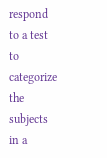respond to a test to categorize the subjects in a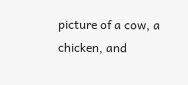picture of a cow, a chicken, and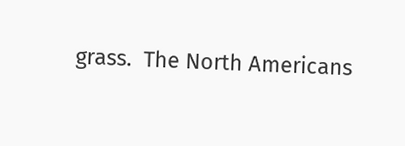grass.  The North Americans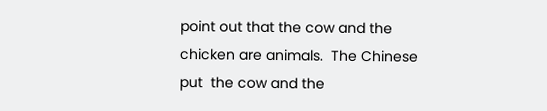point out that the cow and the chicken are animals.  The Chinese  put  the cow and the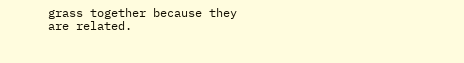grass together because they are related.